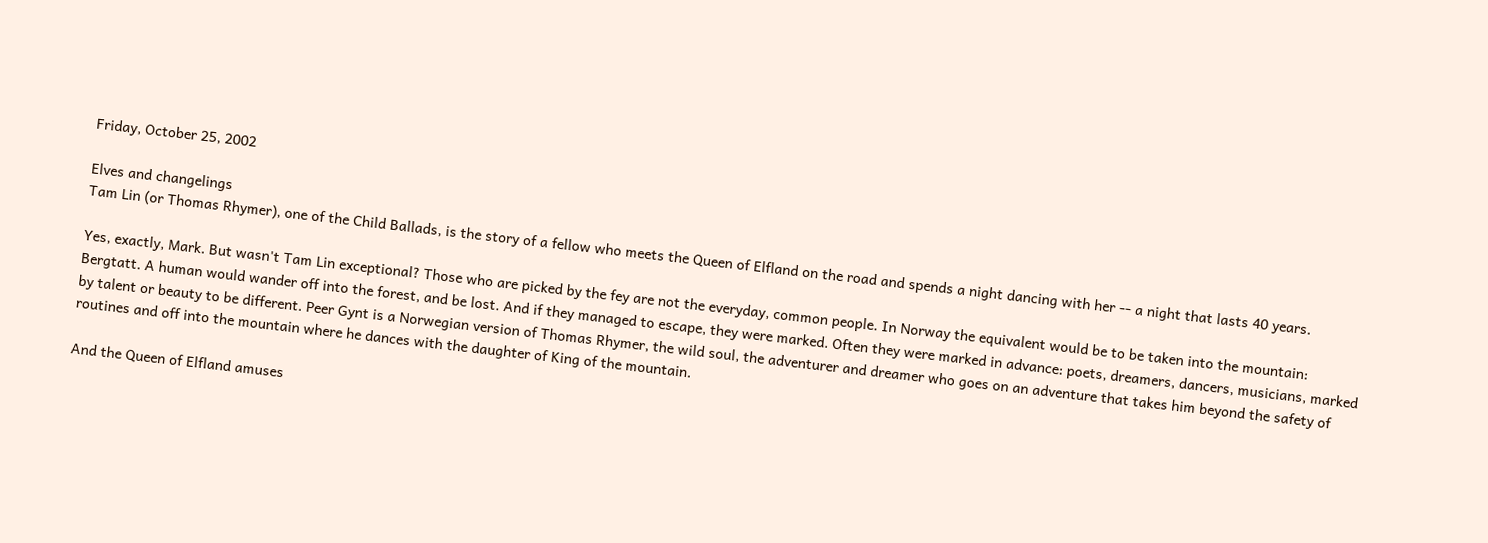Friday, October 25, 2002

Elves and changelings
Tam Lin (or Thomas Rhymer), one of the Child Ballads, is the story of a fellow who meets the Queen of Elfland on the road and spends a night dancing with her -- a night that lasts 40 years.

Yes, exactly, Mark. But wasn't Tam Lin exceptional? Those who are picked by the fey are not the everyday, common people. In Norway the equivalent would be to be taken into the mountain: Bergtatt. A human would wander off into the forest, and be lost. And if they managed to escape, they were marked. Often they were marked in advance: poets, dreamers, dancers, musicians, marked by talent or beauty to be different. Peer Gynt is a Norwegian version of Thomas Rhymer, the wild soul, the adventurer and dreamer who goes on an adventure that takes him beyond the safety of routines and off into the mountain where he dances with the daughter of King of the mountain.

And the Queen of Elfland amuses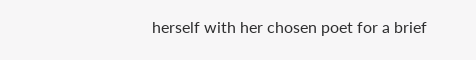herself with her chosen poet for a brief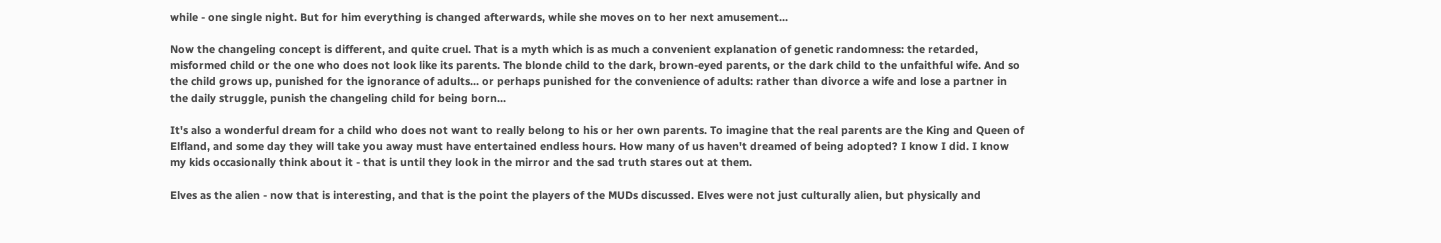while - one single night. But for him everything is changed afterwards, while she moves on to her next amusement...

Now the changeling concept is different, and quite cruel. That is a myth which is as much a convenient explanation of genetic randomness: the retarded, misformed child or the one who does not look like its parents. The blonde child to the dark, brown-eyed parents, or the dark child to the unfaithful wife. And so the child grows up, punished for the ignorance of adults... or perhaps punished for the convenience of adults: rather than divorce a wife and lose a partner in the daily struggle, punish the changeling child for being born...

It's also a wonderful dream for a child who does not want to really belong to his or her own parents. To imagine that the real parents are the King and Queen of Elfland, and some day they will take you away must have entertained endless hours. How many of us haven't dreamed of being adopted? I know I did. I know my kids occasionally think about it - that is until they look in the mirror and the sad truth stares out at them.

Elves as the alien - now that is interesting, and that is the point the players of the MUDs discussed. Elves were not just culturally alien, but physically and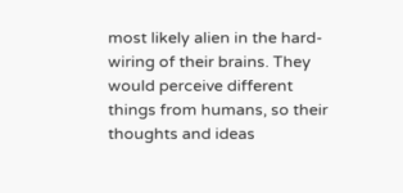most likely alien in the hard-wiring of their brains. They would perceive different things from humans, so their thoughts and ideas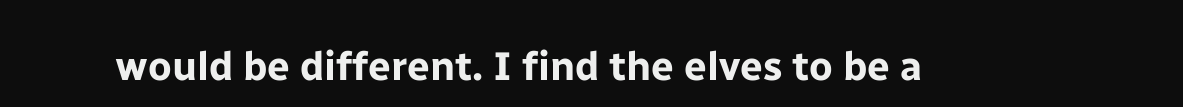would be different. I find the elves to be a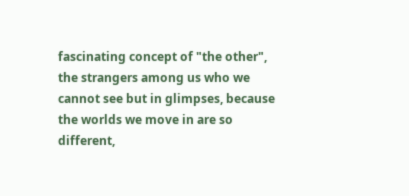fascinating concept of "the other", the strangers among us who we cannot see but in glimpses, because the worlds we move in are so different,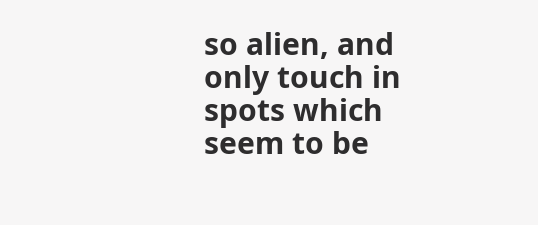so alien, and only touch in spots which seem to be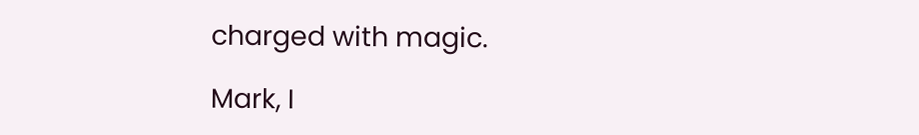charged with magic.

Mark, I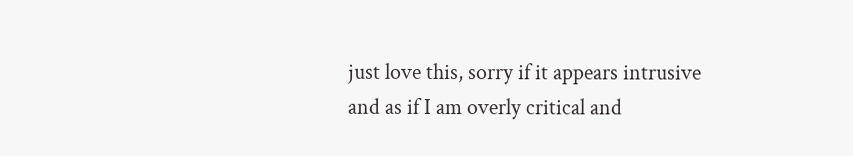just love this, sorry if it appears intrusive and as if I am overly critical and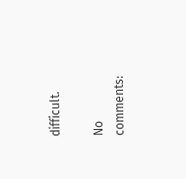difficult.

No comments: